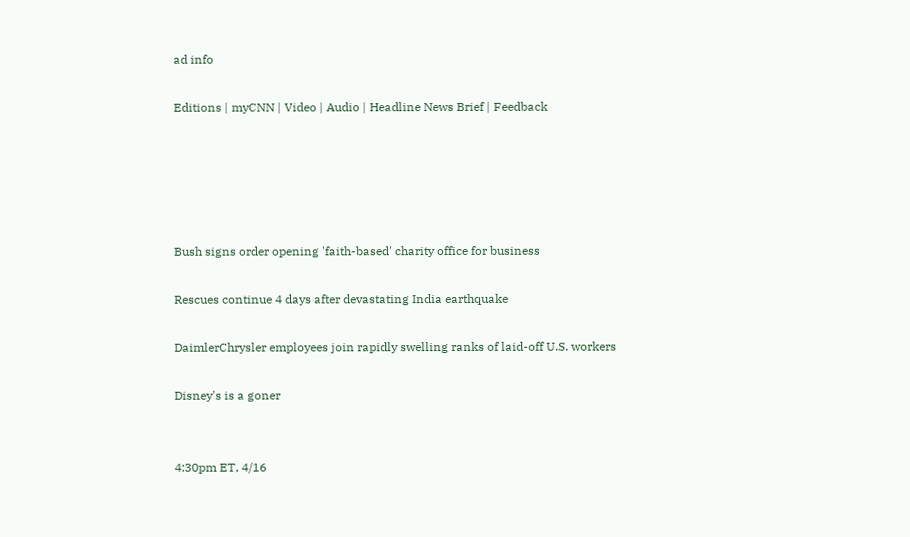ad info

Editions | myCNN | Video | Audio | Headline News Brief | Feedback





Bush signs order opening 'faith-based' charity office for business

Rescues continue 4 days after devastating India earthquake

DaimlerChrysler employees join rapidly swelling ranks of laid-off U.S. workers

Disney's is a goner


4:30pm ET, 4/16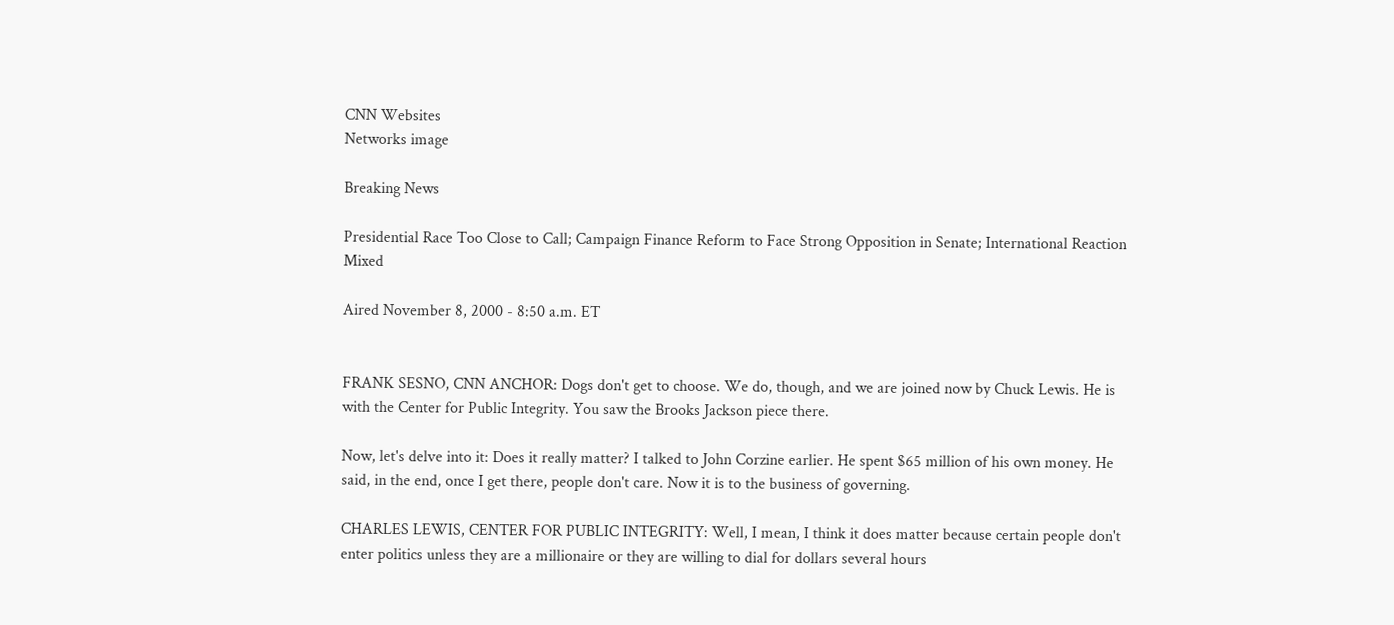CNN Websites
Networks image

Breaking News

Presidential Race Too Close to Call; Campaign Finance Reform to Face Strong Opposition in Senate; International Reaction Mixed

Aired November 8, 2000 - 8:50 a.m. ET


FRANK SESNO, CNN ANCHOR: Dogs don't get to choose. We do, though, and we are joined now by Chuck Lewis. He is with the Center for Public Integrity. You saw the Brooks Jackson piece there.

Now, let's delve into it: Does it really matter? I talked to John Corzine earlier. He spent $65 million of his own money. He said, in the end, once I get there, people don't care. Now it is to the business of governing.

CHARLES LEWIS, CENTER FOR PUBLIC INTEGRITY: Well, I mean, I think it does matter because certain people don't enter politics unless they are a millionaire or they are willing to dial for dollars several hours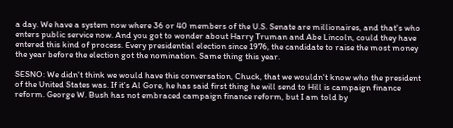a day. We have a system now where 36 or 40 members of the U.S. Senate are millionaires, and that's who enters public service now. And you got to wonder about Harry Truman and Abe Lincoln, could they have entered this kind of process. Every presidential election since 1976, the candidate to raise the most money the year before the election got the nomination. Same thing this year.

SESNO: We didn't think we would have this conversation, Chuck, that we wouldn't know who the president of the United States was. If it's Al Gore, he has said first thing he will send to Hill is campaign finance reform. George W. Bush has not embraced campaign finance reform, but I am told by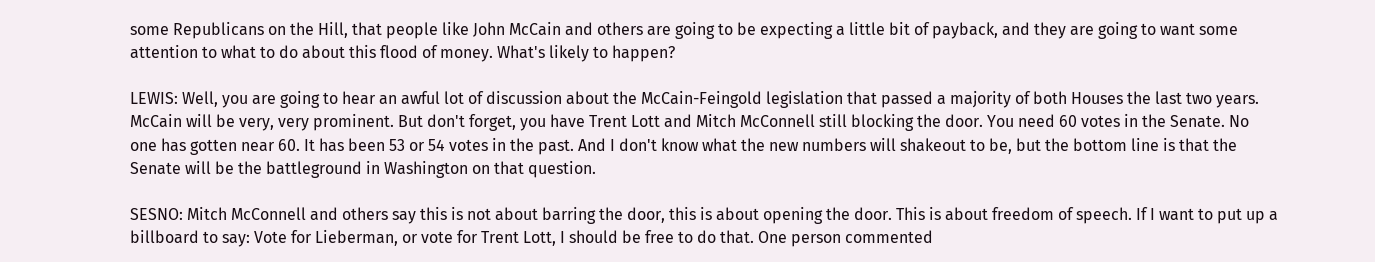some Republicans on the Hill, that people like John McCain and others are going to be expecting a little bit of payback, and they are going to want some attention to what to do about this flood of money. What's likely to happen?

LEWIS: Well, you are going to hear an awful lot of discussion about the McCain-Feingold legislation that passed a majority of both Houses the last two years. McCain will be very, very prominent. But don't forget, you have Trent Lott and Mitch McConnell still blocking the door. You need 60 votes in the Senate. No one has gotten near 60. It has been 53 or 54 votes in the past. And I don't know what the new numbers will shakeout to be, but the bottom line is that the Senate will be the battleground in Washington on that question.

SESNO: Mitch McConnell and others say this is not about barring the door, this is about opening the door. This is about freedom of speech. If I want to put up a billboard to say: Vote for Lieberman, or vote for Trent Lott, I should be free to do that. One person commented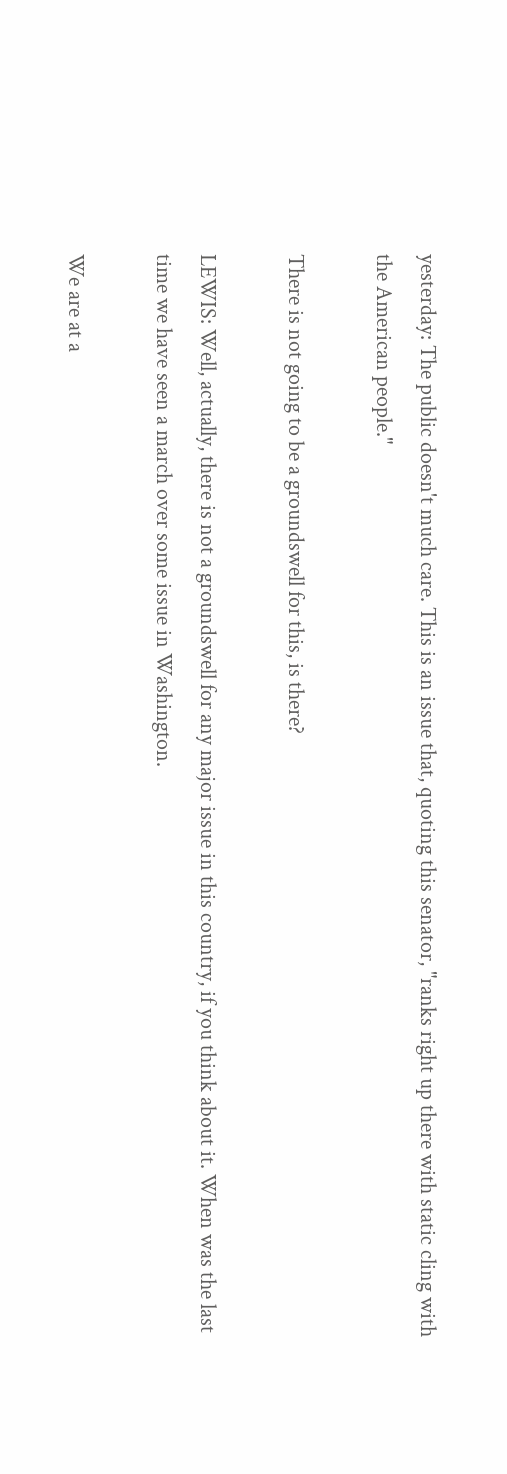yesterday: The public doesn't much care. This is an issue that, quoting this senator, "ranks right up there with static cling with the American people."

There is not going to be a groundswell for this, is there?

LEWIS: Well, actually, there is not a groundswell for any major issue in this country, if you think about it. When was the last time we have seen a march over some issue in Washington.

We are at a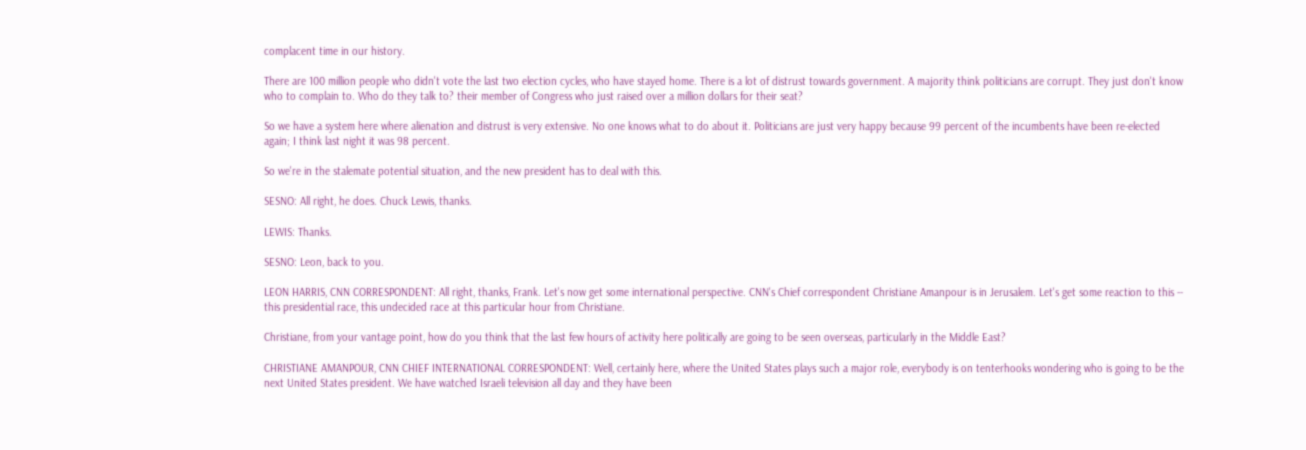complacent time in our history.

There are 100 million people who didn't vote the last two election cycles, who have stayed home. There is a lot of distrust towards government. A majority think politicians are corrupt. They just don't know who to complain to. Who do they talk to? their member of Congress who just raised over a million dollars for their seat?

So we have a system here where alienation and distrust is very extensive. No one knows what to do about it. Politicians are just very happy because 99 percent of the incumbents have been re-elected again; I think last night it was 98 percent.

So we're in the stalemate potential situation, and the new president has to deal with this.

SESNO: All right, he does. Chuck Lewis, thanks.

LEWIS: Thanks.

SESNO: Leon, back to you.

LEON HARRIS, CNN CORRESPONDENT: All right, thanks, Frank. Let's now get some international perspective. CNN's Chief correspondent Christiane Amanpour is in Jerusalem. Let's get some reaction to this -- this presidential race, this undecided race at this particular hour from Christiane.

Christiane, from your vantage point, how do you think that the last few hours of activity here politically are going to be seen overseas, particularly in the Middle East?

CHRISTIANE AMANPOUR, CNN CHIEF INTERNATIONAL CORRESPONDENT: Well, certainly here, where the United States plays such a major role, everybody is on tenterhooks wondering who is going to be the next United States president. We have watched Israeli television all day and they have been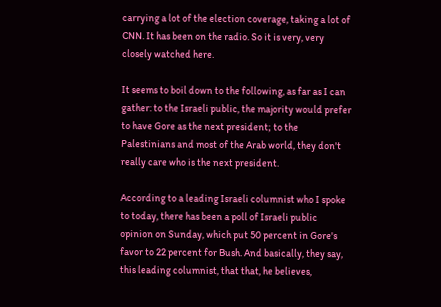carrying a lot of the election coverage, taking a lot of CNN. It has been on the radio. So it is very, very closely watched here.

It seems to boil down to the following, as far as I can gather: to the Israeli public, the majority would prefer to have Gore as the next president; to the Palestinians and most of the Arab world, they don't really care who is the next president.

According to a leading Israeli columnist who I spoke to today, there has been a poll of Israeli public opinion on Sunday, which put 50 percent in Gore's favor to 22 percent for Bush. And basically, they say, this leading columnist, that that, he believes,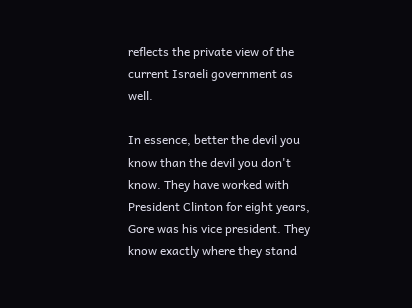reflects the private view of the current Israeli government as well.

In essence, better the devil you know than the devil you don't know. They have worked with President Clinton for eight years, Gore was his vice president. They know exactly where they stand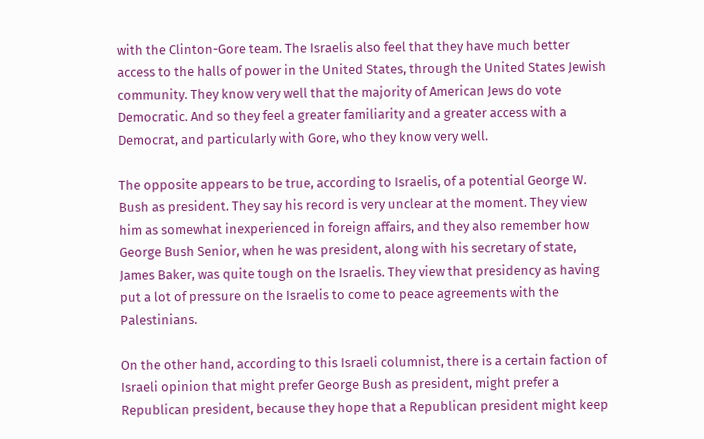with the Clinton-Gore team. The Israelis also feel that they have much better access to the halls of power in the United States, through the United States Jewish community. They know very well that the majority of American Jews do vote Democratic. And so they feel a greater familiarity and a greater access with a Democrat, and particularly with Gore, who they know very well.

The opposite appears to be true, according to Israelis, of a potential George W. Bush as president. They say his record is very unclear at the moment. They view him as somewhat inexperienced in foreign affairs, and they also remember how George Bush Senior, when he was president, along with his secretary of state, James Baker, was quite tough on the Israelis. They view that presidency as having put a lot of pressure on the Israelis to come to peace agreements with the Palestinians.

On the other hand, according to this Israeli columnist, there is a certain faction of Israeli opinion that might prefer George Bush as president, might prefer a Republican president, because they hope that a Republican president might keep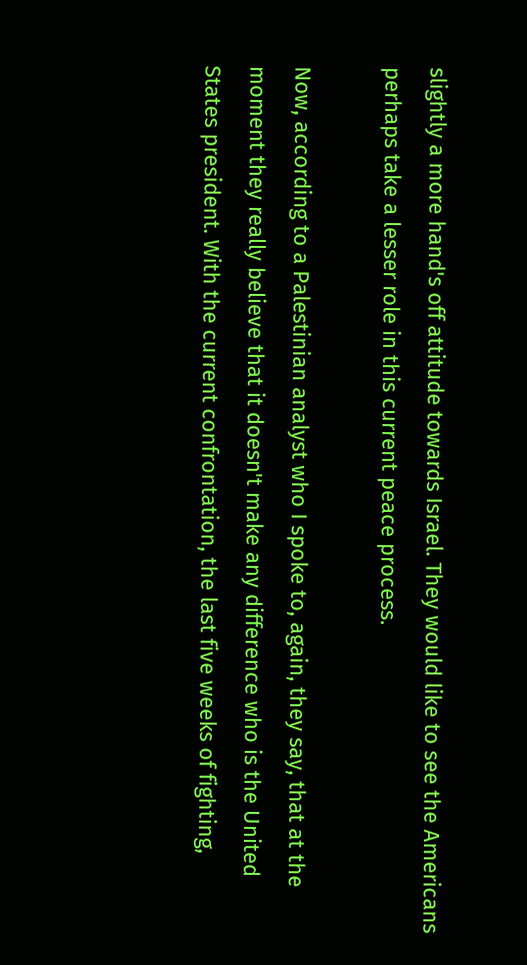slightly a more hand's off attitude towards Israel. They would like to see the Americans perhaps take a lesser role in this current peace process.

Now, according to a Palestinian analyst who I spoke to, again, they say, that at the moment they really believe that it doesn't make any difference who is the United States president. With the current confrontation, the last five weeks of fighting,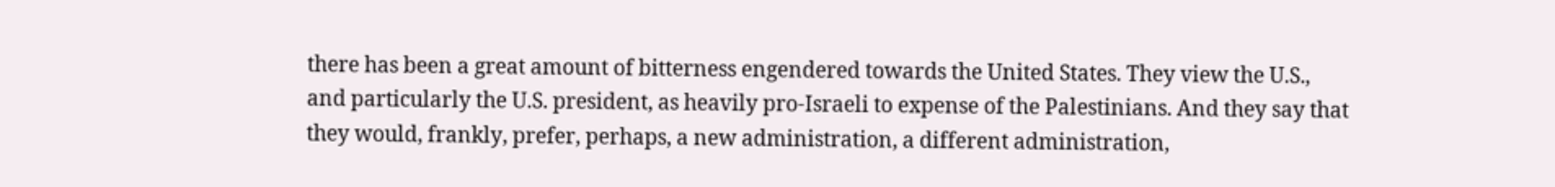there has been a great amount of bitterness engendered towards the United States. They view the U.S., and particularly the U.S. president, as heavily pro-Israeli to expense of the Palestinians. And they say that they would, frankly, prefer, perhaps, a new administration, a different administration,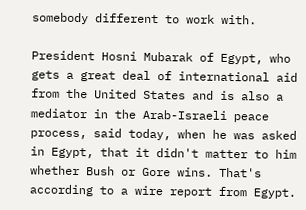somebody different to work with.

President Hosni Mubarak of Egypt, who gets a great deal of international aid from the United States and is also a mediator in the Arab-Israeli peace process, said today, when he was asked in Egypt, that it didn't matter to him whether Bush or Gore wins. That's according to a wire report from Egypt.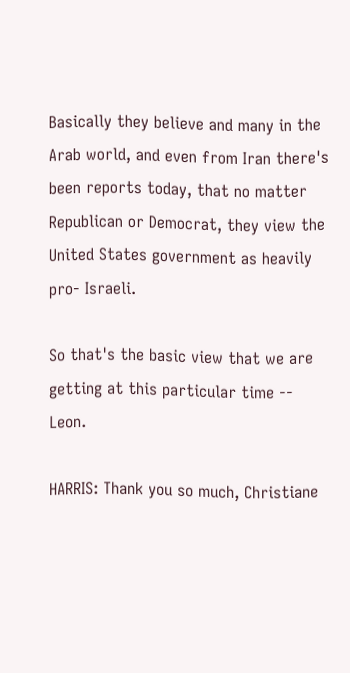Basically they believe and many in the Arab world, and even from Iran there's been reports today, that no matter Republican or Democrat, they view the United States government as heavily pro- Israeli.

So that's the basic view that we are getting at this particular time -- Leon.

HARRIS: Thank you so much, Christiane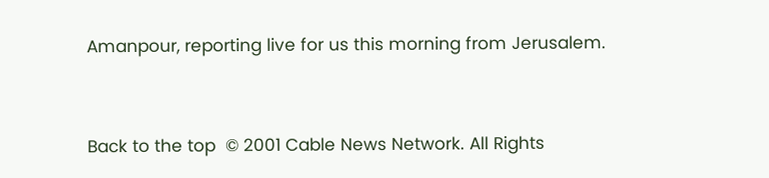Amanpour, reporting live for us this morning from Jerusalem.



Back to the top  © 2001 Cable News Network. All Rights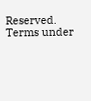Reserved.
Terms under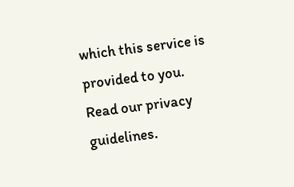which this service is provided to you.
Read our privacy guidelines.